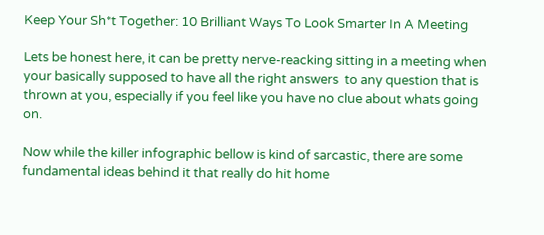Keep Your Sh*t Together: 10 Brilliant Ways To Look Smarter In A Meeting

Lets be honest here, it can be pretty nerve-reacking sitting in a meeting when your basically supposed to have all the right answers  to any question that is thrown at you, especially if you feel like you have no clue about whats going on.

Now while the killer infographic bellow is kind of sarcastic, there are some fundamental ideas behind it that really do hit home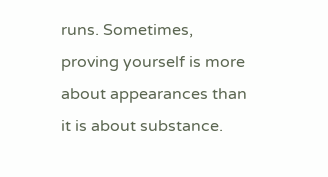runs. Sometimes, proving yourself is more about appearances than it is about substance.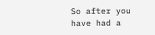So after you have had a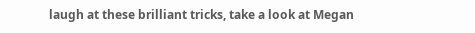laugh at these brilliant tricks, take a look at Megan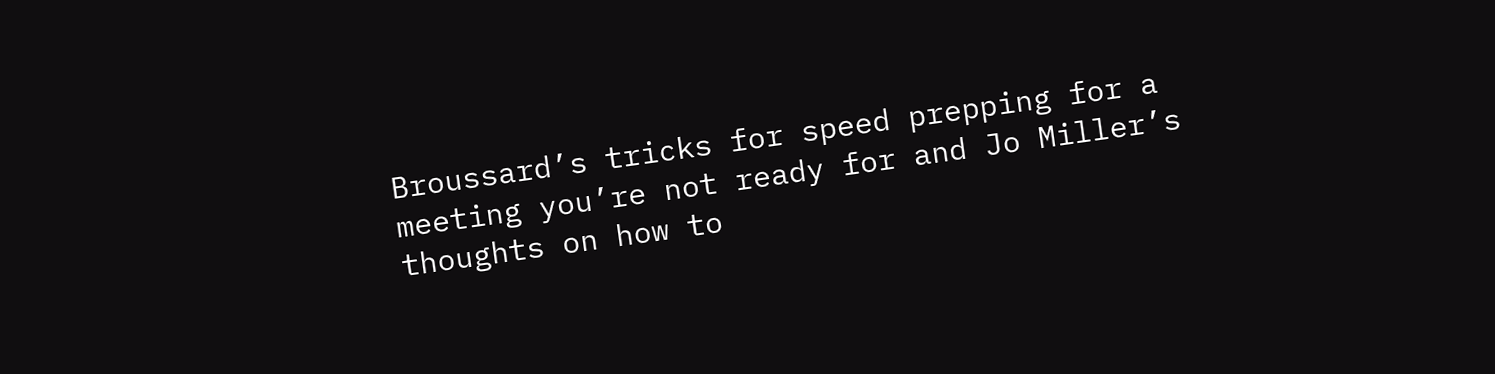Broussard’s tricks for speed prepping for a meeting you’re not ready for and Jo Miller’s thoughts on how to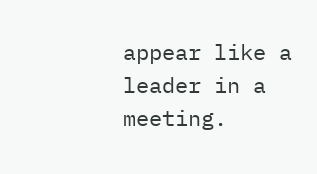appear like a leader in a meeting.